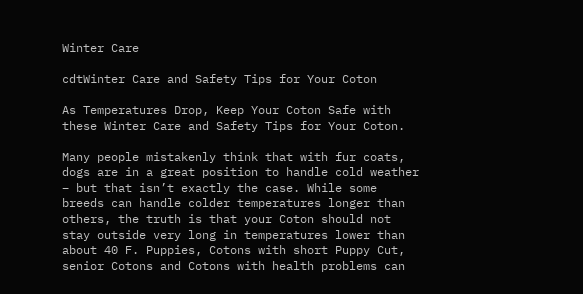Winter Care

cdtWinter Care and Safety Tips for Your Coton

As Temperatures Drop, Keep Your Coton Safe with these Winter Care and Safety Tips for Your Coton.

Many people mistakenly think that with fur coats, dogs are in a great position to handle cold weather – but that isn’t exactly the case. While some breeds can handle colder temperatures longer than others, the truth is that your Coton should not stay outside very long in temperatures lower than about 40 F. Puppies, Cotons with short Puppy Cut, senior Cotons and Cotons with health problems can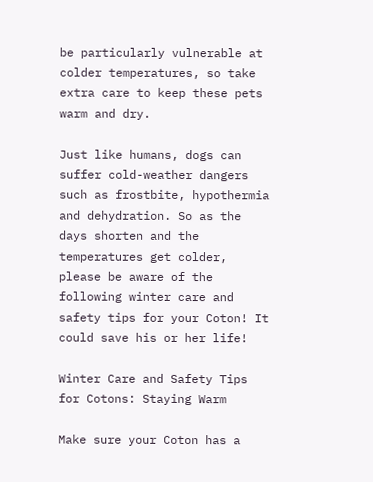be particularly vulnerable at colder temperatures, so take extra care to keep these pets warm and dry.

Just like humans, dogs can suffer cold-weather dangers such as frostbite, hypothermia and dehydration. So as the days shorten and the temperatures get colder, please be aware of the following winter care and safety tips for your Coton! It could save his or her life!

Winter Care and Safety Tips for Cotons: Staying Warm

Make sure your Coton has a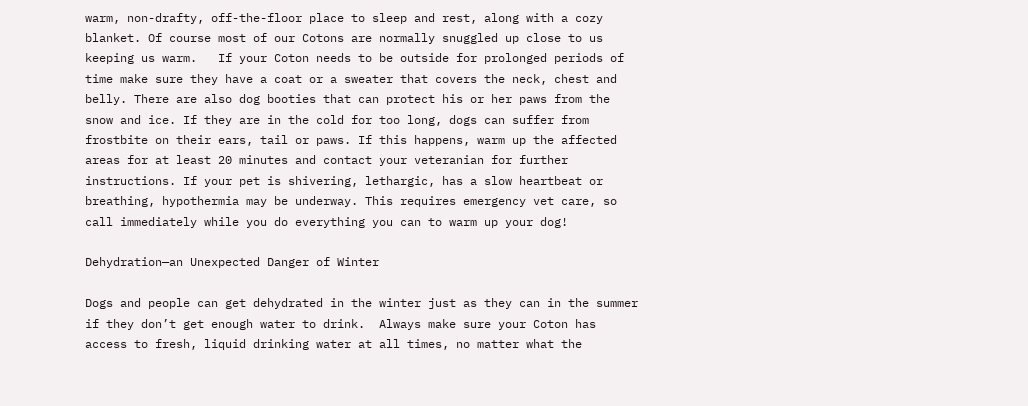warm, non-drafty, off-the-floor place to sleep and rest, along with a cozy blanket. Of course most of our Cotons are normally snuggled up close to us keeping us warm.   If your Coton needs to be outside for prolonged periods of time make sure they have a coat or a sweater that covers the neck, chest and belly. There are also dog booties that can protect his or her paws from the snow and ice. If they are in the cold for too long, dogs can suffer from frostbite on their ears, tail or paws. If this happens, warm up the affected areas for at least 20 minutes and contact your veteranian for further instructions. If your pet is shivering, lethargic, has a slow heartbeat or breathing, hypothermia may be underway. This requires emergency vet care, so call immediately while you do everything you can to warm up your dog!

Dehydration—an Unexpected Danger of Winter

Dogs and people can get dehydrated in the winter just as they can in the summer if they don’t get enough water to drink.  Always make sure your Coton has access to fresh, liquid drinking water at all times, no matter what the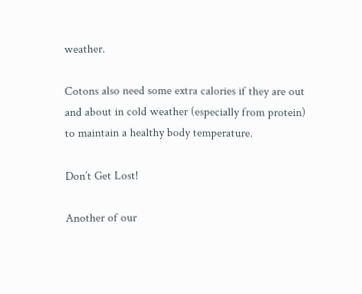weather.

Cotons also need some extra calories if they are out and about in cold weather (especially from protein) to maintain a healthy body temperature.

Don’t Get Lost!

Another of our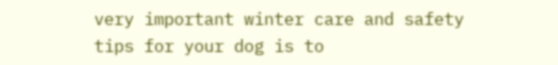very important winter care and safety tips for your dog is to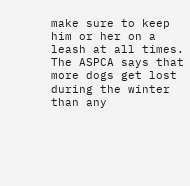make sure to keep him or her on a leash at all times. The ASPCA says that more dogs get lost during the winter than any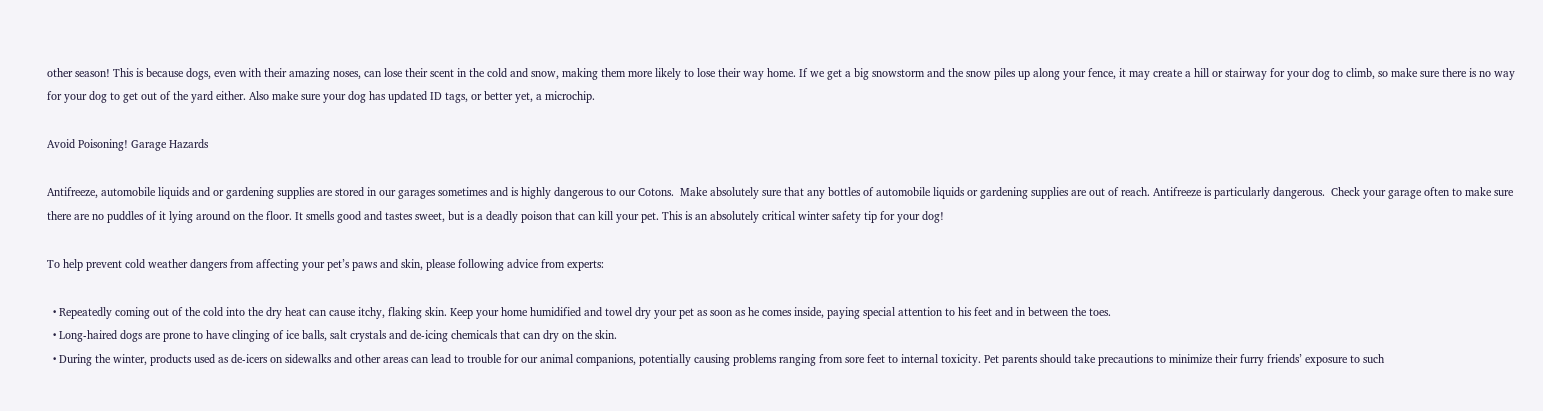other season! This is because dogs, even with their amazing noses, can lose their scent in the cold and snow, making them more likely to lose their way home. If we get a big snowstorm and the snow piles up along your fence, it may create a hill or stairway for your dog to climb, so make sure there is no way for your dog to get out of the yard either. Also make sure your dog has updated ID tags, or better yet, a microchip.

Avoid Poisoning! Garage Hazards

Antifreeze, automobile liquids and or gardening supplies are stored in our garages sometimes and is highly dangerous to our Cotons.  Make absolutely sure that any bottles of automobile liquids or gardening supplies are out of reach. Antifreeze is particularly dangerous.  Check your garage often to make sure there are no puddles of it lying around on the floor. It smells good and tastes sweet, but is a deadly poison that can kill your pet. This is an absolutely critical winter safety tip for your dog!

To help prevent cold weather dangers from affecting your pet’s paws and skin, please following advice from experts:

  • Repeatedly coming out of the cold into the dry heat can cause itchy, flaking skin. Keep your home humidified and towel dry your pet as soon as he comes inside, paying special attention to his feet and in between the toes.
  • Long-haired dogs are prone to have clinging of ice balls, salt crystals and de-icing chemicals that can dry on the skin.
  • During the winter, products used as de-icers on sidewalks and other areas can lead to trouble for our animal companions, potentially causing problems ranging from sore feet to internal toxicity. Pet parents should take precautions to minimize their furry friends’ exposure to such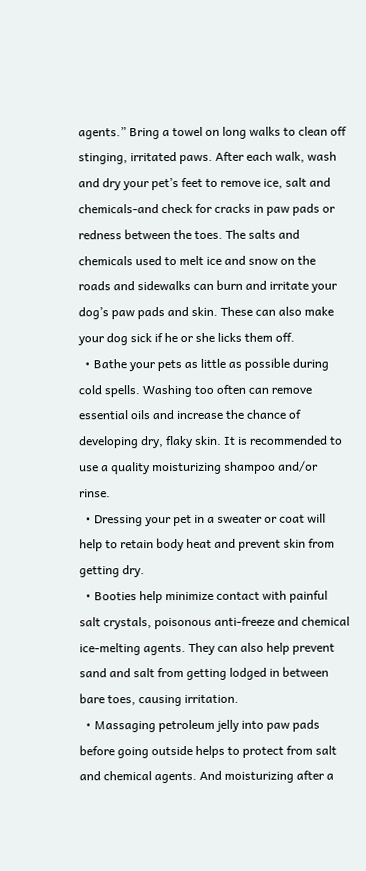agents.” Bring a towel on long walks to clean off stinging, irritated paws. After each walk, wash and dry your pet’s feet to remove ice, salt and chemicals-and check for cracks in paw pads or redness between the toes. The salts and chemicals used to melt ice and snow on the roads and sidewalks can burn and irritate your dog’s paw pads and skin. These can also make your dog sick if he or she licks them off.
  • Bathe your pets as little as possible during cold spells. Washing too often can remove essential oils and increase the chance of developing dry, flaky skin. It is recommended to use a quality moisturizing shampoo and/or rinse.
  • Dressing your pet in a sweater or coat will help to retain body heat and prevent skin from getting dry.
  • Booties help minimize contact with painful salt crystals, poisonous anti-freeze and chemical ice-melting agents. They can also help prevent sand and salt from getting lodged in between bare toes, causing irritation.
  • Massaging petroleum jelly into paw pads before going outside helps to protect from salt and chemical agents. And moisturizing after a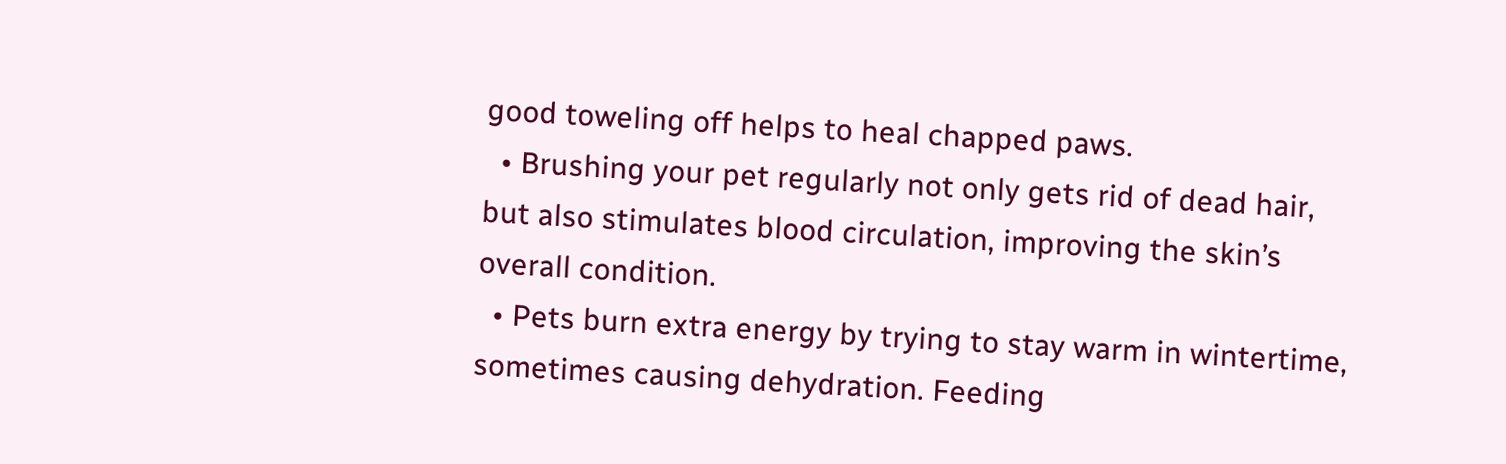good toweling off helps to heal chapped paws.
  • Brushing your pet regularly not only gets rid of dead hair, but also stimulates blood circulation, improving the skin’s overall condition.
  • Pets burn extra energy by trying to stay warm in wintertime, sometimes causing dehydration. Feeding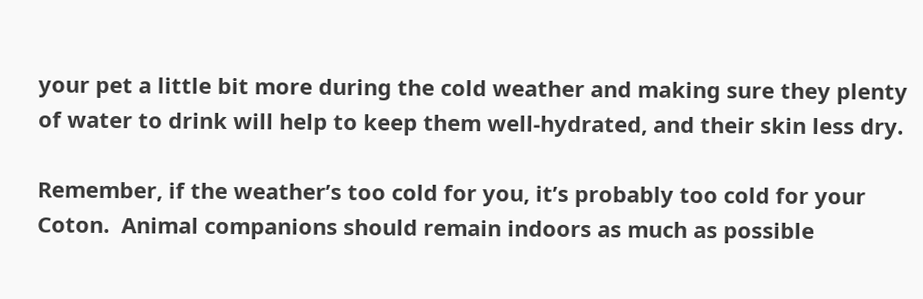your pet a little bit more during the cold weather and making sure they plenty of water to drink will help to keep them well-hydrated, and their skin less dry.

Remember, if the weather’s too cold for you, it’s probably too cold for your Coton.  Animal companions should remain indoors as much as possible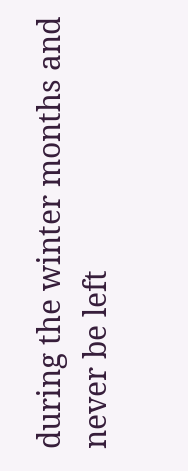during the winter months and never be left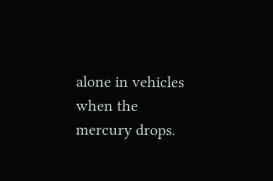alone in vehicles when the mercury drops.